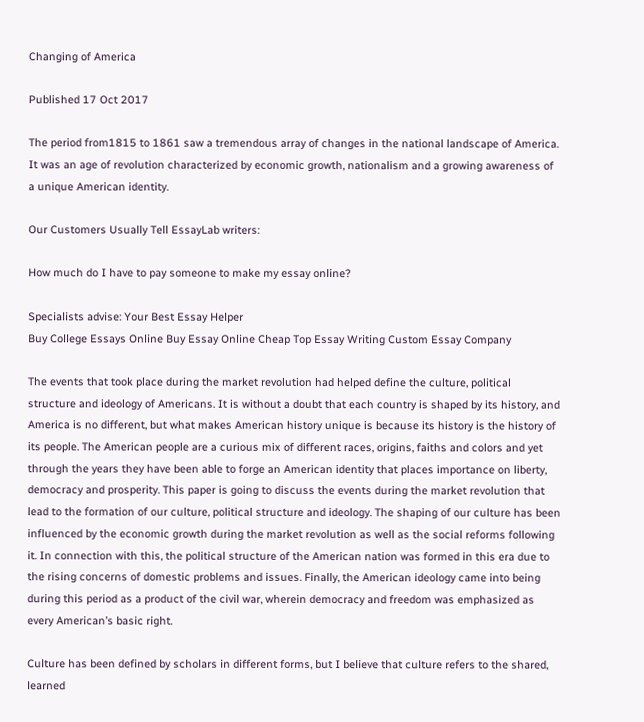Changing of America

Published 17 Oct 2017

The period from1815 to 1861 saw a tremendous array of changes in the national landscape of America. It was an age of revolution characterized by economic growth, nationalism and a growing awareness of a unique American identity.

Our Customers Usually Tell EssayLab writers:

How much do I have to pay someone to make my essay online?

Specialists advise: Your Best Essay Helper
Buy College Essays Online Buy Essay Online Cheap Top Essay Writing Custom Essay Company

The events that took place during the market revolution had helped define the culture, political structure and ideology of Americans. It is without a doubt that each country is shaped by its history, and America is no different, but what makes American history unique is because its history is the history of its people. The American people are a curious mix of different races, origins, faiths and colors and yet through the years they have been able to forge an American identity that places importance on liberty, democracy and prosperity. This paper is going to discuss the events during the market revolution that lead to the formation of our culture, political structure and ideology. The shaping of our culture has been influenced by the economic growth during the market revolution as well as the social reforms following it. In connection with this, the political structure of the American nation was formed in this era due to the rising concerns of domestic problems and issues. Finally, the American ideology came into being during this period as a product of the civil war, wherein democracy and freedom was emphasized as every American’s basic right.

Culture has been defined by scholars in different forms, but I believe that culture refers to the shared, learned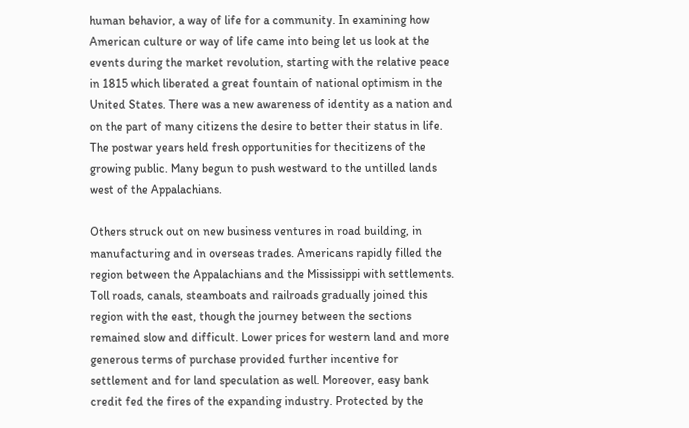human behavior, a way of life for a community. In examining how American culture or way of life came into being let us look at the events during the market revolution, starting with the relative peace in 1815 which liberated a great fountain of national optimism in the United States. There was a new awareness of identity as a nation and on the part of many citizens the desire to better their status in life. The postwar years held fresh opportunities for thecitizens of the growing public. Many begun to push westward to the untilled lands west of the Appalachians.

Others struck out on new business ventures in road building, in manufacturing and in overseas trades. Americans rapidly filled the region between the Appalachians and the Mississippi with settlements. Toll roads, canals, steamboats and railroads gradually joined this region with the east, though the journey between the sections remained slow and difficult. Lower prices for western land and more generous terms of purchase provided further incentive for settlement and for land speculation as well. Moreover, easy bank credit fed the fires of the expanding industry. Protected by the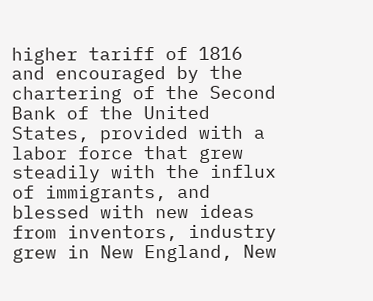higher tariff of 1816 and encouraged by the chartering of the Second Bank of the United States, provided with a labor force that grew steadily with the influx of immigrants, and blessed with new ideas from inventors, industry grew in New England, New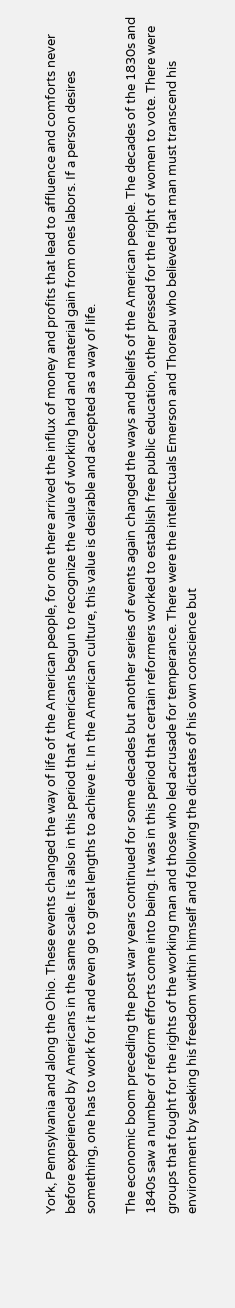York, Pennsylvania and along the Ohio. These events changed the way of life of the American people, for one there arrived the influx of money and profits that lead to affluence and comforts never before experienced by Americans in the same scale. It is also in this period that Americans begun to recognize the value of working hard and material gain from ones labors. If a person desires something, one has to work for it and even go to great lengths to achieve it. In the American culture, this value is desirable and accepted as a way of life.

The economic boom preceding the post war years continued for some decades but another series of events again changed the ways and beliefs of the American people. The decades of the 1830s and 1840s saw a number of reform efforts come into being. It was in this period that certain reformers worked to establish free public education, other pressed for the right of women to vote. There were groups that fought for the rights of the working man and those who led acrusade for temperance. There were the intellectuals Emerson and Thoreau who believed that man must transcend his environment by seeking his freedom within himself and following the dictates of his own conscience but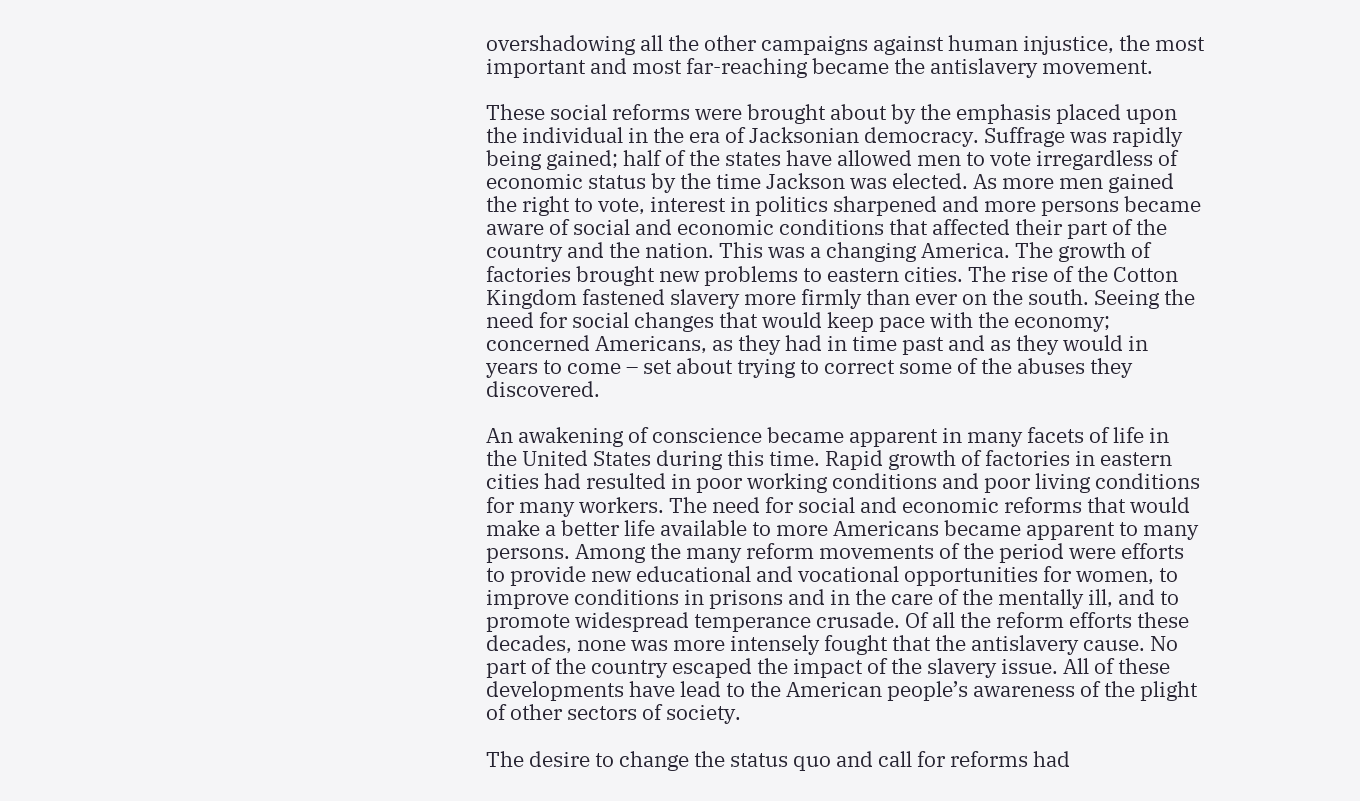overshadowing all the other campaigns against human injustice, the most important and most far-reaching became the antislavery movement.

These social reforms were brought about by the emphasis placed upon the individual in the era of Jacksonian democracy. Suffrage was rapidly being gained; half of the states have allowed men to vote irregardless of economic status by the time Jackson was elected. As more men gained the right to vote, interest in politics sharpened and more persons became aware of social and economic conditions that affected their part of the country and the nation. This was a changing America. The growth of factories brought new problems to eastern cities. The rise of the Cotton Kingdom fastened slavery more firmly than ever on the south. Seeing the need for social changes that would keep pace with the economy; concerned Americans, as they had in time past and as they would in years to come – set about trying to correct some of the abuses they discovered.

An awakening of conscience became apparent in many facets of life in the United States during this time. Rapid growth of factories in eastern cities had resulted in poor working conditions and poor living conditions for many workers. The need for social and economic reforms that would make a better life available to more Americans became apparent to many persons. Among the many reform movements of the period were efforts to provide new educational and vocational opportunities for women, to improve conditions in prisons and in the care of the mentally ill, and to promote widespread temperance crusade. Of all the reform efforts these decades, none was more intensely fought that the antislavery cause. No part of the country escaped the impact of the slavery issue. All of these developments have lead to the American people’s awareness of the plight of other sectors of society.

The desire to change the status quo and call for reforms had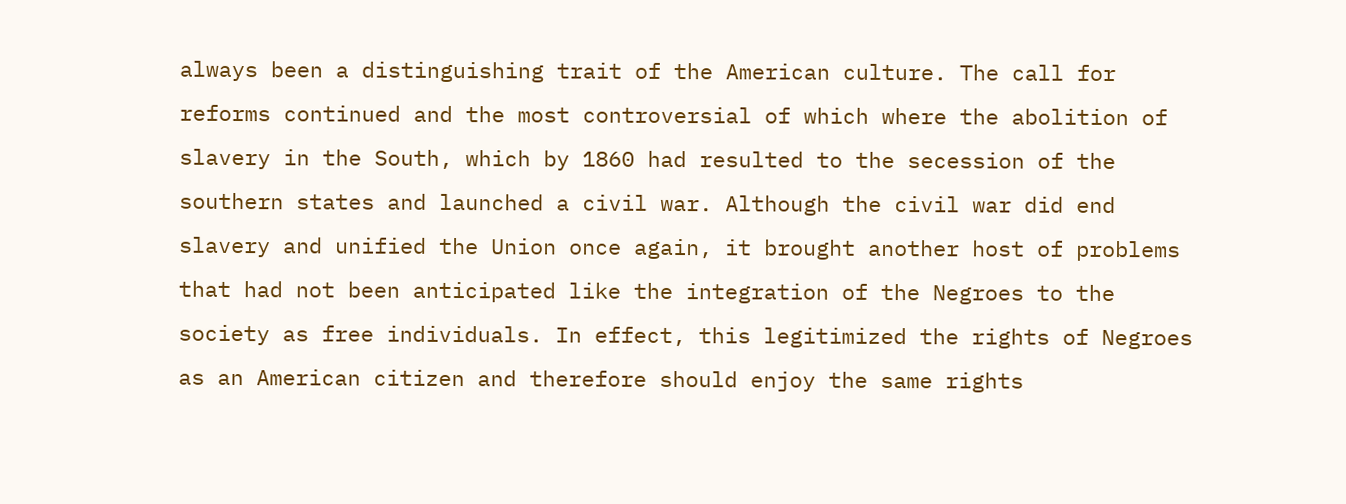always been a distinguishing trait of the American culture. The call for reforms continued and the most controversial of which where the abolition of slavery in the South, which by 1860 had resulted to the secession of the southern states and launched a civil war. Although the civil war did end slavery and unified the Union once again, it brought another host of problems that had not been anticipated like the integration of the Negroes to the society as free individuals. In effect, this legitimized the rights of Negroes as an American citizen and therefore should enjoy the same rights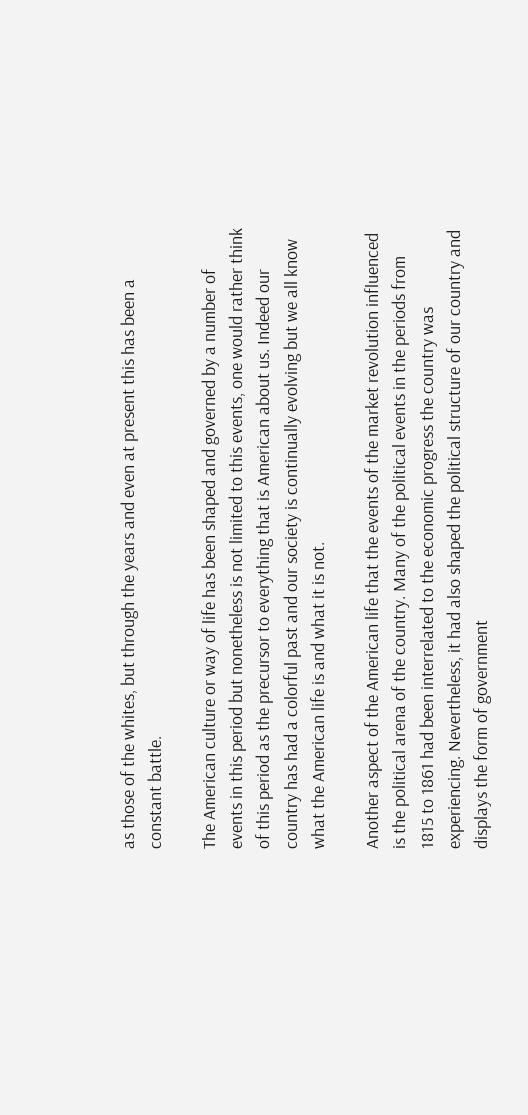as those of the whites, but through the years and even at present this has been a constant battle.

The American culture or way of life has been shaped and governed by a number of events in this period but nonetheless is not limited to this events, one would rather think of this period as the precursor to everything that is American about us. Indeed our country has had a colorful past and our society is continually evolving but we all know what the American life is and what it is not.

Another aspect of the American life that the events of the market revolution influenced is the political arena of the country. Many of the political events in the periods from 1815 to 1861 had been interrelated to the economic progress the country was experiencing. Nevertheless, it had also shaped the political structure of our country and displays the form of government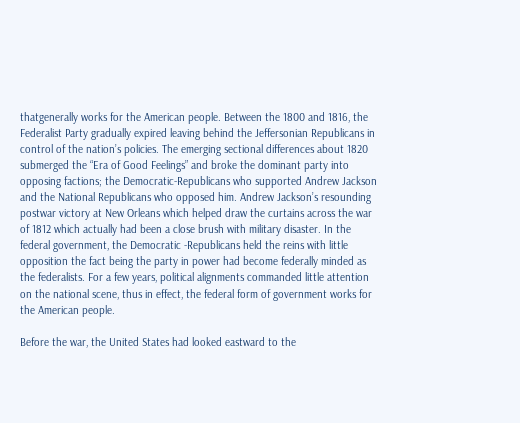thatgenerally works for the American people. Between the 1800 and 1816, the Federalist Party gradually expired leaving behind the Jeffersonian Republicans in control of the nation’s policies. The emerging sectional differences about 1820 submerged the “Era of Good Feelings” and broke the dominant party into opposing factions; the Democratic-Republicans who supported Andrew Jackson and the National Republicans who opposed him. Andrew Jackson’s resounding postwar victory at New Orleans which helped draw the curtains across the war of 1812 which actually had been a close brush with military disaster. In the federal government, the Democratic -Republicans held the reins with little opposition the fact being the party in power had become federally minded as the federalists. For a few years, political alignments commanded little attention on the national scene, thus in effect, the federal form of government works for the American people.

Before the war, the United States had looked eastward to the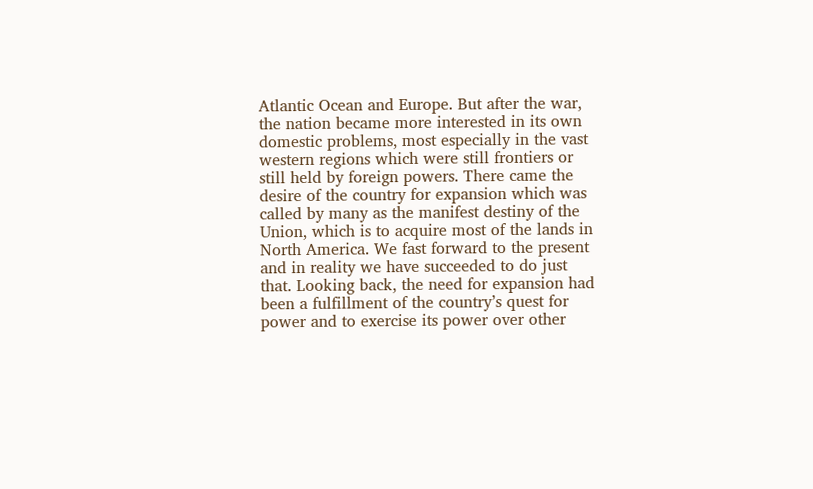Atlantic Ocean and Europe. But after the war, the nation became more interested in its own domestic problems, most especially in the vast western regions which were still frontiers or still held by foreign powers. There came the desire of the country for expansion which was called by many as the manifest destiny of the Union, which is to acquire most of the lands in North America. We fast forward to the present and in reality we have succeeded to do just that. Looking back, the need for expansion had been a fulfillment of the country’s quest for power and to exercise its power over other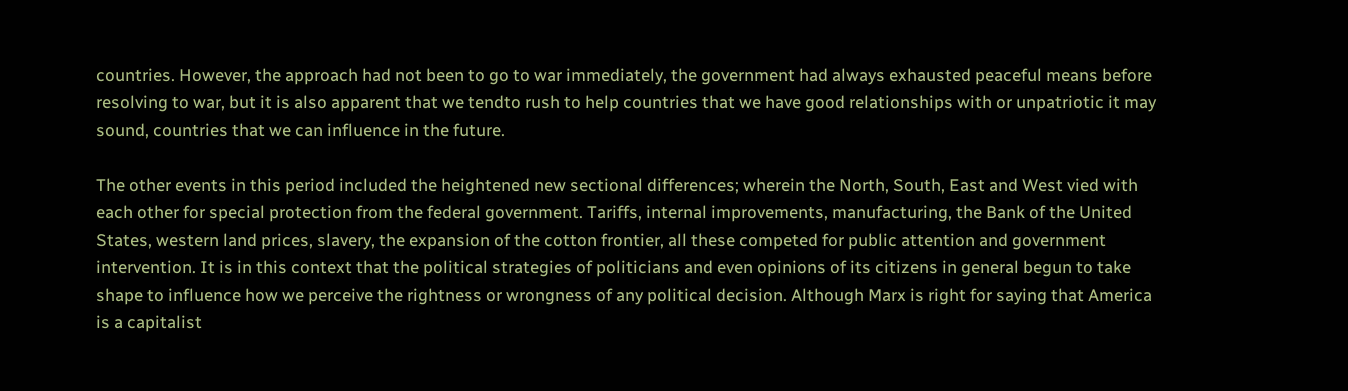countries. However, the approach had not been to go to war immediately, the government had always exhausted peaceful means before resolving to war, but it is also apparent that we tendto rush to help countries that we have good relationships with or unpatriotic it may sound, countries that we can influence in the future.

The other events in this period included the heightened new sectional differences; wherein the North, South, East and West vied with each other for special protection from the federal government. Tariffs, internal improvements, manufacturing, the Bank of the United States, western land prices, slavery, the expansion of the cotton frontier, all these competed for public attention and government intervention. It is in this context that the political strategies of politicians and even opinions of its citizens in general begun to take shape to influence how we perceive the rightness or wrongness of any political decision. Although Marx is right for saying that America is a capitalist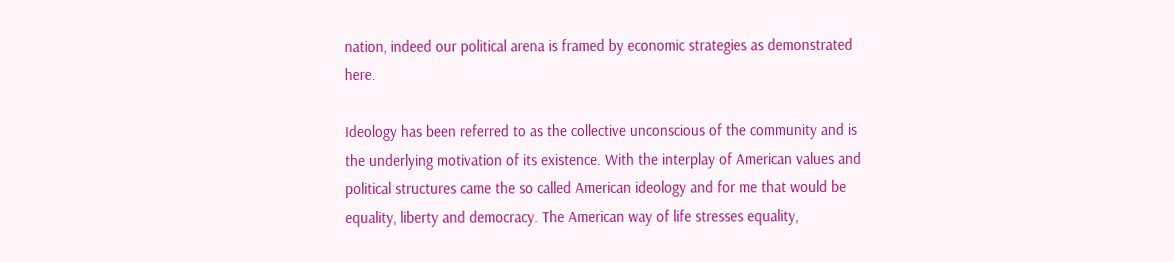nation, indeed our political arena is framed by economic strategies as demonstrated here.

Ideology has been referred to as the collective unconscious of the community and is the underlying motivation of its existence. With the interplay of American values and political structures came the so called American ideology and for me that would be equality, liberty and democracy. The American way of life stresses equality,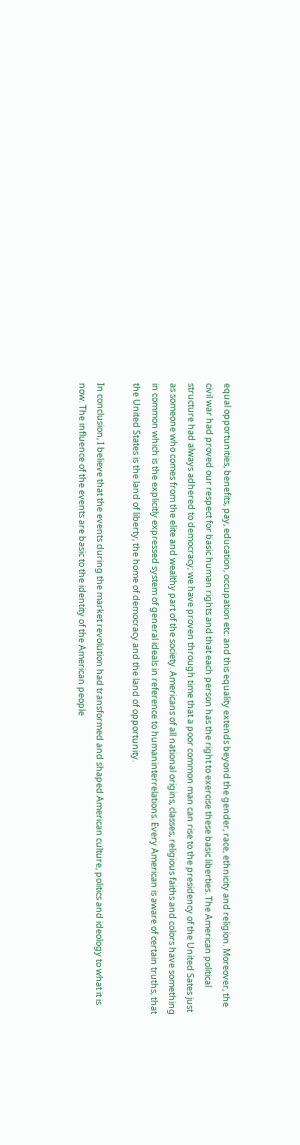equal opportunities, benefits, pay, education, occupation etc. and this equality extends beyond the gender, race, ethnicity and religion. Moreover, the civil war had proved our respect for basic human rights and that each person has the right to exercise these basic liberties. The American political structure had always adhered to democracy; we have proven through time that a poor common man can rise to the presidency of the United Sates just as someone who comes from the elite and wealthy part of the society. Americans of all national origins, classes, religious faiths and colors have something in common which is the explicitly expressed system of general ideals in reference to humaninterrelations. Every American is aware of certain truths, that the United States is the land of liberty, the home of democracy and the land of opportunity.

In conclusion, I believe that the events during the market revolution had transformed and shaped American culture, politics and ideology to what it is now. The influence of the events are basic to the identity of the American people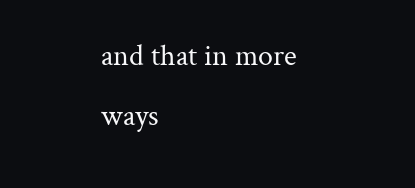and that in more ways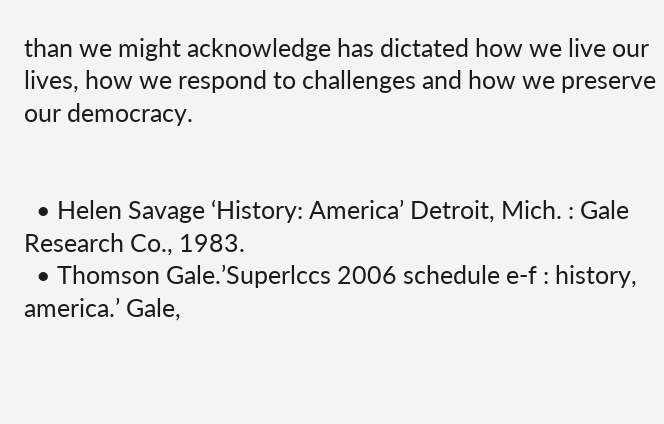than we might acknowledge has dictated how we live our lives, how we respond to challenges and how we preserve our democracy.


  • Helen Savage ‘History: America’ Detroit, Mich. : Gale Research Co., 1983.
  • Thomson Gale.’Superlccs 2006 schedule e-f : history, america.’ Gale,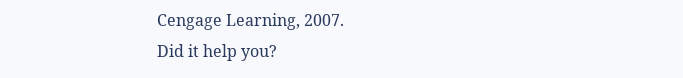Cengage Learning, 2007.
Did it help you?